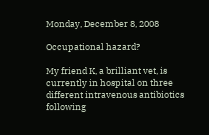Monday, December 8, 2008

Occupational hazard?

My friend K, a brilliant vet, is currently in hospital on three different intravenous antibiotics following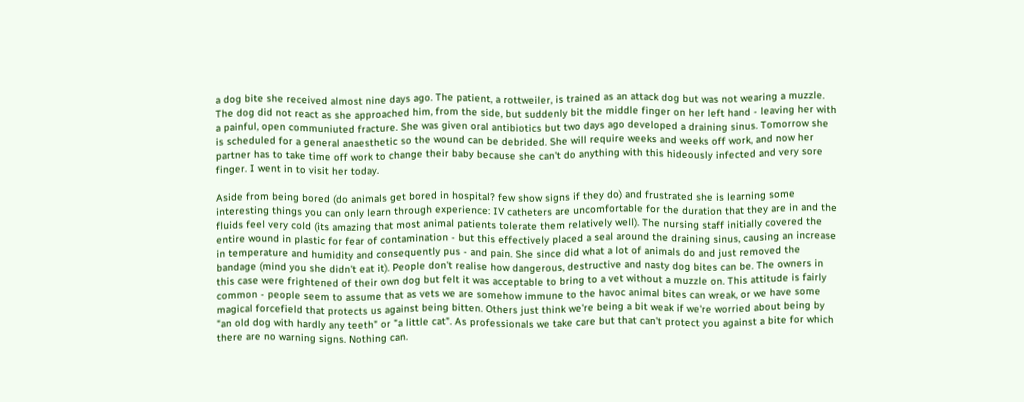a dog bite she received almost nine days ago. The patient, a rottweiler, is trained as an attack dog but was not wearing a muzzle. The dog did not react as she approached him, from the side, but suddenly bit the middle finger on her left hand - leaving her with a painful, open communiuted fracture. She was given oral antibiotics but two days ago developed a draining sinus. Tomorrow she is scheduled for a general anaesthetic so the wound can be debrided. She will require weeks and weeks off work, and now her partner has to take time off work to change their baby because she can't do anything with this hideously infected and very sore finger. I went in to visit her today.

Aside from being bored (do animals get bored in hospital? few show signs if they do) and frustrated she is learning some interesting things you can only learn through experience: IV catheters are uncomfortable for the duration that they are in and the fluids feel very cold (its amazing that most animal patients tolerate them relatively well). The nursing staff initially covered the entire wound in plastic for fear of contamination - but this effectively placed a seal around the draining sinus, causing an increase in temperature and humidity and consequently pus - and pain. She since did what a lot of animals do and just removed the bandage (mind you she didn't eat it). People don't realise how dangerous, destructive and nasty dog bites can be. The owners in this case were frightened of their own dog but felt it was acceptable to bring to a vet without a muzzle on. This attitude is fairly common - people seem to assume that as vets we are somehow immune to the havoc animal bites can wreak, or we have some magical forcefield that protects us against being bitten. Others just think we're being a bit weak if we're worried about being by "an old dog with hardly any teeth" or "a little cat". As professionals we take care but that can't protect you against a bite for which there are no warning signs. Nothing can.